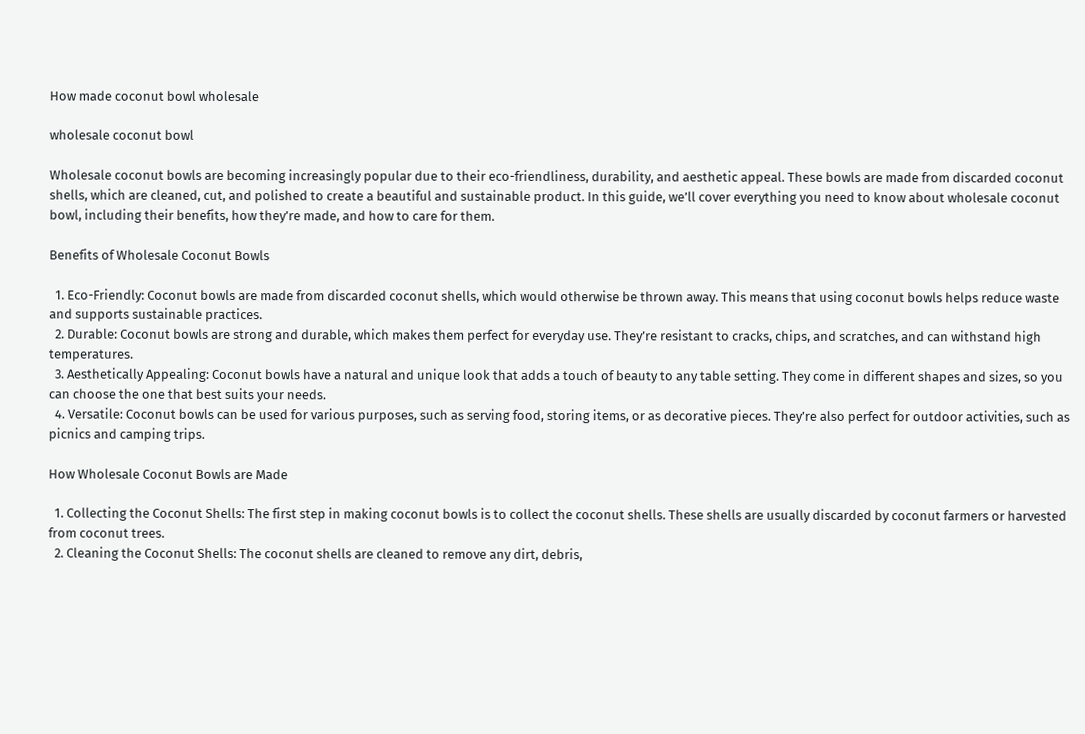How made coconut bowl wholesale

wholesale coconut bowl

Wholesale coconut bowls are becoming increasingly popular due to their eco-friendliness, durability, and aesthetic appeal. These bowls are made from discarded coconut shells, which are cleaned, cut, and polished to create a beautiful and sustainable product. In this guide, we’ll cover everything you need to know about wholesale coconut bowl, including their benefits, how they’re made, and how to care for them.

Benefits of Wholesale Coconut Bowls

  1. Eco-Friendly: Coconut bowls are made from discarded coconut shells, which would otherwise be thrown away. This means that using coconut bowls helps reduce waste and supports sustainable practices.
  2. Durable: Coconut bowls are strong and durable, which makes them perfect for everyday use. They’re resistant to cracks, chips, and scratches, and can withstand high temperatures.
  3. Aesthetically Appealing: Coconut bowls have a natural and unique look that adds a touch of beauty to any table setting. They come in different shapes and sizes, so you can choose the one that best suits your needs.
  4. Versatile: Coconut bowls can be used for various purposes, such as serving food, storing items, or as decorative pieces. They’re also perfect for outdoor activities, such as picnics and camping trips.

How Wholesale Coconut Bowls are Made

  1. Collecting the Coconut Shells: The first step in making coconut bowls is to collect the coconut shells. These shells are usually discarded by coconut farmers or harvested from coconut trees.
  2. Cleaning the Coconut Shells: The coconut shells are cleaned to remove any dirt, debris,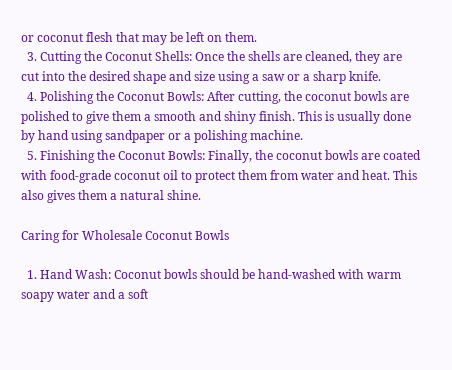or coconut flesh that may be left on them.
  3. Cutting the Coconut Shells: Once the shells are cleaned, they are cut into the desired shape and size using a saw or a sharp knife.
  4. Polishing the Coconut Bowls: After cutting, the coconut bowls are polished to give them a smooth and shiny finish. This is usually done by hand using sandpaper or a polishing machine.
  5. Finishing the Coconut Bowls: Finally, the coconut bowls are coated with food-grade coconut oil to protect them from water and heat. This also gives them a natural shine.

Caring for Wholesale Coconut Bowls

  1. Hand Wash: Coconut bowls should be hand-washed with warm soapy water and a soft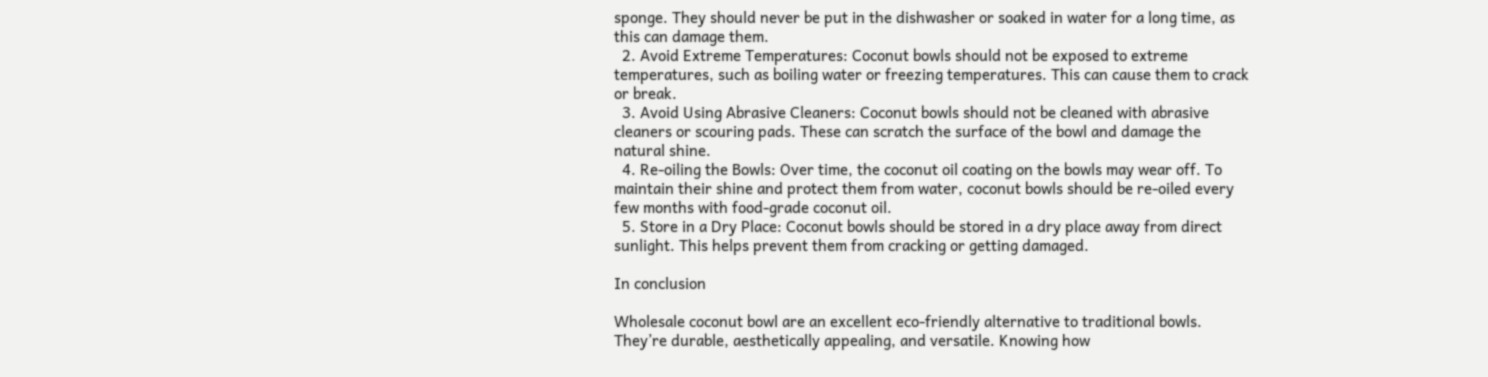sponge. They should never be put in the dishwasher or soaked in water for a long time, as this can damage them.
  2. Avoid Extreme Temperatures: Coconut bowls should not be exposed to extreme temperatures, such as boiling water or freezing temperatures. This can cause them to crack or break.
  3. Avoid Using Abrasive Cleaners: Coconut bowls should not be cleaned with abrasive cleaners or scouring pads. These can scratch the surface of the bowl and damage the natural shine.
  4. Re-oiling the Bowls: Over time, the coconut oil coating on the bowls may wear off. To maintain their shine and protect them from water, coconut bowls should be re-oiled every few months with food-grade coconut oil.
  5. Store in a Dry Place: Coconut bowls should be stored in a dry place away from direct sunlight. This helps prevent them from cracking or getting damaged.

In conclusion

Wholesale coconut bowl are an excellent eco-friendly alternative to traditional bowls. They’re durable, aesthetically appealing, and versatile. Knowing how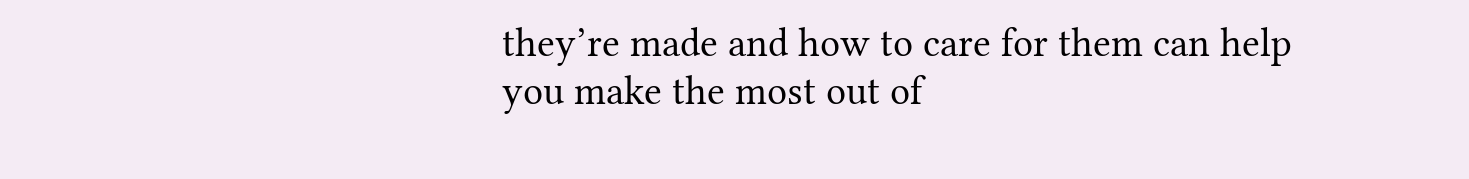they’re made and how to care for them can help you make the most out of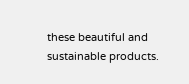these beautiful and sustainable products.